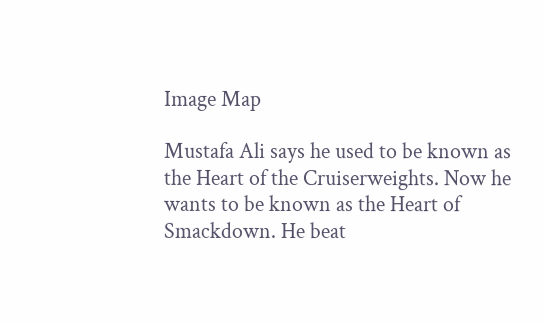Image Map

Mustafa Ali says he used to be known as the Heart of the Cruiserweights. Now he wants to be known as the Heart of Smackdown. He beat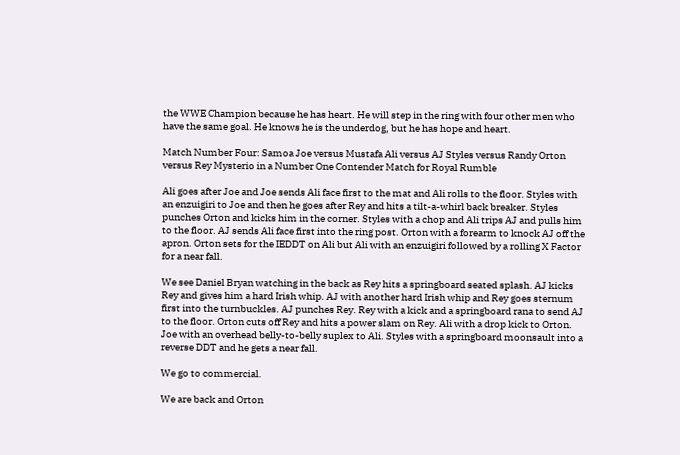the WWE Champion because he has heart. He will step in the ring with four other men who have the same goal. He knows he is the underdog, but he has hope and heart.

Match Number Four: Samoa Joe versus Mustafa Ali versus AJ Styles versus Randy Orton versus Rey Mysterio in a Number One Contender Match for Royal Rumble

Ali goes after Joe and Joe sends Ali face first to the mat and Ali rolls to the floor. Styles with an enzuigiri to Joe and then he goes after Rey and hits a tilt-a-whirl back breaker. Styles punches Orton and kicks him in the corner. Styles with a chop and Ali trips AJ and pulls him to the floor. AJ sends Ali face first into the ring post. Orton with a forearm to knock AJ off the apron. Orton sets for the IEDDT on Ali but Ali with an enzuigiri followed by a rolling X Factor for a near fall.

We see Daniel Bryan watching in the back as Rey hits a springboard seated splash. AJ kicks Rey and gives him a hard Irish whip. AJ with another hard Irish whip and Rey goes sternum first into the turnbuckles. AJ punches Rey. Rey with a kick and a springboard rana to send AJ to the floor. Orton cuts off Rey and hits a power slam on Rey. Ali with a drop kick to Orton. Joe with an overhead belly-to-belly suplex to Ali. Styles with a springboard moonsault into a reverse DDT and he gets a near fall.

We go to commercial.

We are back and Orton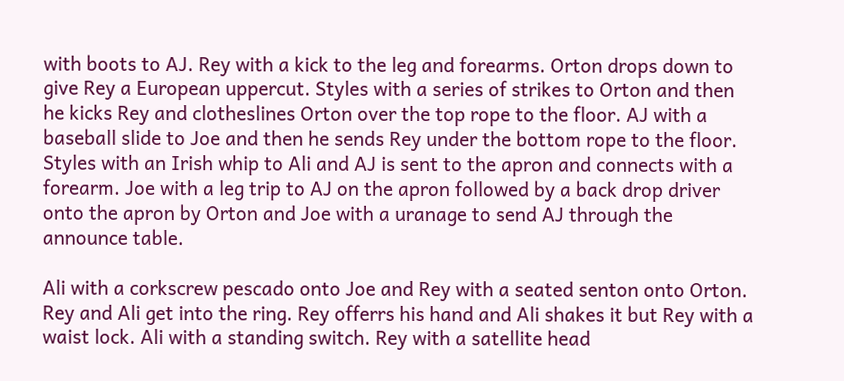with boots to AJ. Rey with a kick to the leg and forearms. Orton drops down to give Rey a European uppercut. Styles with a series of strikes to Orton and then he kicks Rey and clotheslines Orton over the top rope to the floor. AJ with a baseball slide to Joe and then he sends Rey under the bottom rope to the floor. Styles with an Irish whip to Ali and AJ is sent to the apron and connects with a forearm. Joe with a leg trip to AJ on the apron followed by a back drop driver onto the apron by Orton and Joe with a uranage to send AJ through the announce table.

Ali with a corkscrew pescado onto Joe and Rey with a seated senton onto Orton. Rey and Ali get into the ring. Rey offerrs his hand and Ali shakes it but Rey with a waist lock. Ali with a standing switch. Rey with a satellite head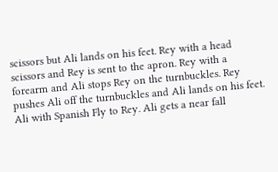scissors but Ali lands on his feet. Rey with a head scissors and Rey is sent to the apron. Rey with a forearm and Ali stops Rey on the turnbuckles. Rey pushes Ali off the turnbuckles and Ali lands on his feet. Ali with Spanish Fly to Rey. Ali gets a near fall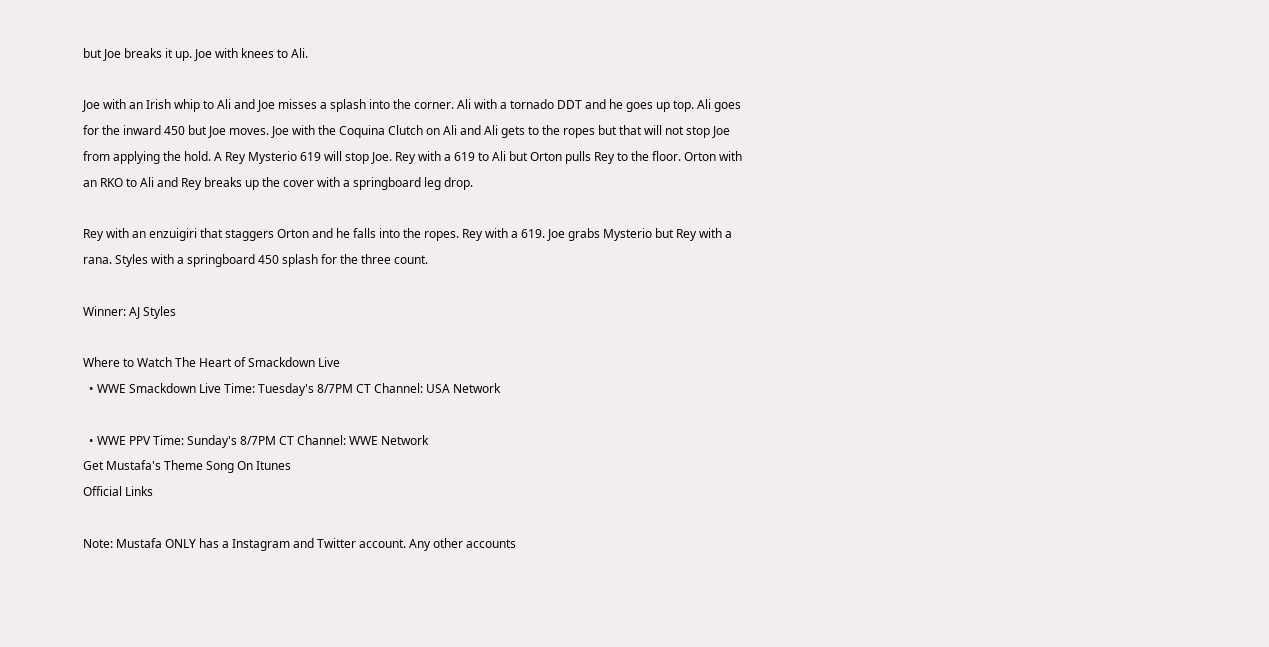but Joe breaks it up. Joe with knees to Ali.

Joe with an Irish whip to Ali and Joe misses a splash into the corner. Ali with a tornado DDT and he goes up top. Ali goes for the inward 450 but Joe moves. Joe with the Coquina Clutch on Ali and Ali gets to the ropes but that will not stop Joe from applying the hold. A Rey Mysterio 619 will stop Joe. Rey with a 619 to Ali but Orton pulls Rey to the floor. Orton with an RKO to Ali and Rey breaks up the cover with a springboard leg drop.

Rey with an enzuigiri that staggers Orton and he falls into the ropes. Rey with a 619. Joe grabs Mysterio but Rey with a rana. Styles with a springboard 450 splash for the three count.

Winner: AJ Styles

Where to Watch The Heart of Smackdown Live
  • WWE Smackdown Live Time: Tuesday's 8/7PM CT Channel: USA Network

  • WWE PPV Time: Sunday's 8/7PM CT Channel: WWE Network
Get Mustafa's Theme Song On Itunes
Official Links

Note: Mustafa ONLY has a Instagram and Twitter account. Any other accounts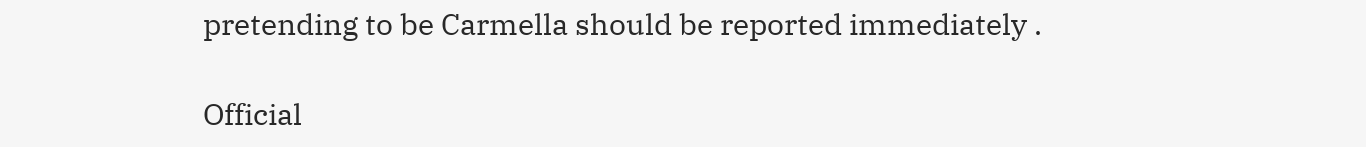pretending to be Carmella should be reported immediately .

Official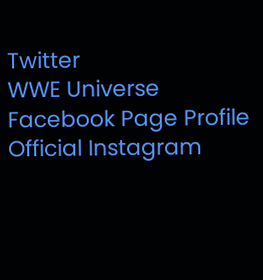Twitter
WWE Universe Facebook Page Profile
Official Instagram